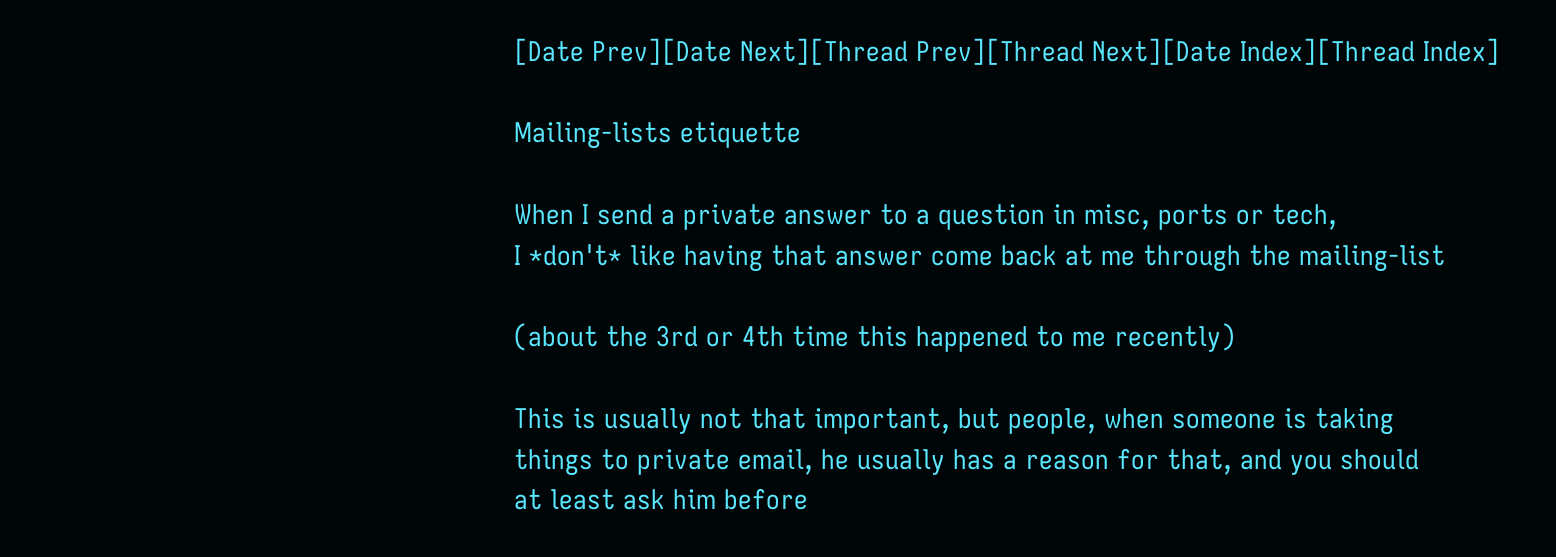[Date Prev][Date Next][Thread Prev][Thread Next][Date Index][Thread Index]

Mailing-lists etiquette

When I send a private answer to a question in misc, ports or tech,
I *don't* like having that answer come back at me through the mailing-list

(about the 3rd or 4th time this happened to me recently)

This is usually not that important, but people, when someone is taking
things to private email, he usually has a reason for that, and you should
at least ask him before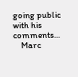going public with his comments...
    Marc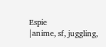Espie
|anime, sf, juggling,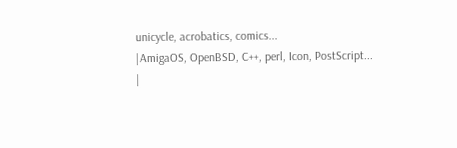unicycle, acrobatics, comics...
|AmigaOS, OpenBSD, C++, perl, Icon, PostScript...
|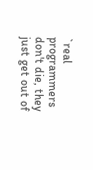`real programmers don't die, they just get out of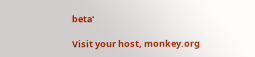beta'

Visit your host, monkey.org